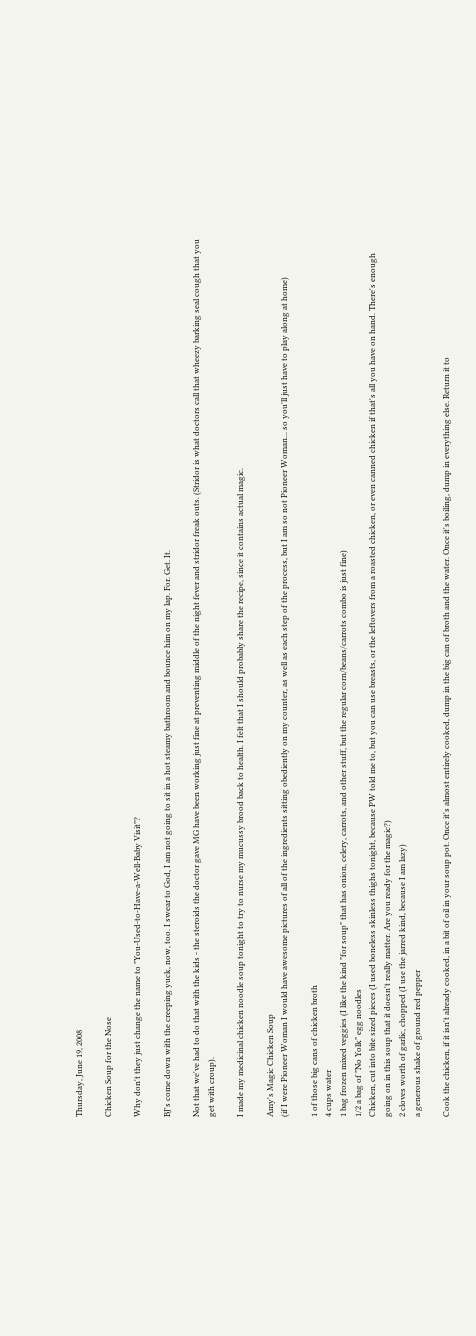Thursday, June 19, 2008

Chicken Soup for the Nose

Why don't they just change the name to "You-Used-to-Have-a-Well-Baby Visit"?

BJ's come down with the creeping yuck, now, too. I swear to God, I am not going to sit in a hot steamy bathroom and bounce him on my lap. For. Get. It.

Not that we've had to do that with the kids - the steroids the doctor gave MG have been working just fine at preventing middle of the night fever and stridor freak outs. (Stridor is what doctors call that wheezy barking seal cough that you get with croup).

I made my medicinal chicken noodle soup tonight to try to nurse my mucussy brood back to health. I felt that I should probably share the recipe, since it contains actual magic.

Amy's Magic Chicken Soup
(if I were Pioneer Woman I would have awesome pictures of all of the ingredients sitting obediently on my counter, as well as each step of the process, but I am so not Pioneer Woman... so you'll just have to play along at home)

1 of those big cans of chicken broth
4 cups water
1 bag frozen mixed veggies (I like the kind "for soup" that has onion, celery, carrots, and other stuff, but the regular corn/beans/carrots combo is just fine)
1/2 a bag of "No Yolk" egg noodles
Chicken, cut into bite sized pieces (I used boneless skinless thighs tonight, because PW told me to, but you can use breasts, or the leftovers from a roasted chicken, or even canned chicken if that's all you have on hand. There's enough going on in this soup that it doesn't really matter. Are you ready for the magic?)
2 cloves worth of garlic, chopped (I use the jarred kind, because I am lazy)
a generous shake of ground red pepper

Cook the chicken, if it isn't already cooked, in a bit of oil in your soup pot. Once it's almost entirely cooked, dump in the big can of broth and the water. Once it's boiling, dump in everything else. Return it to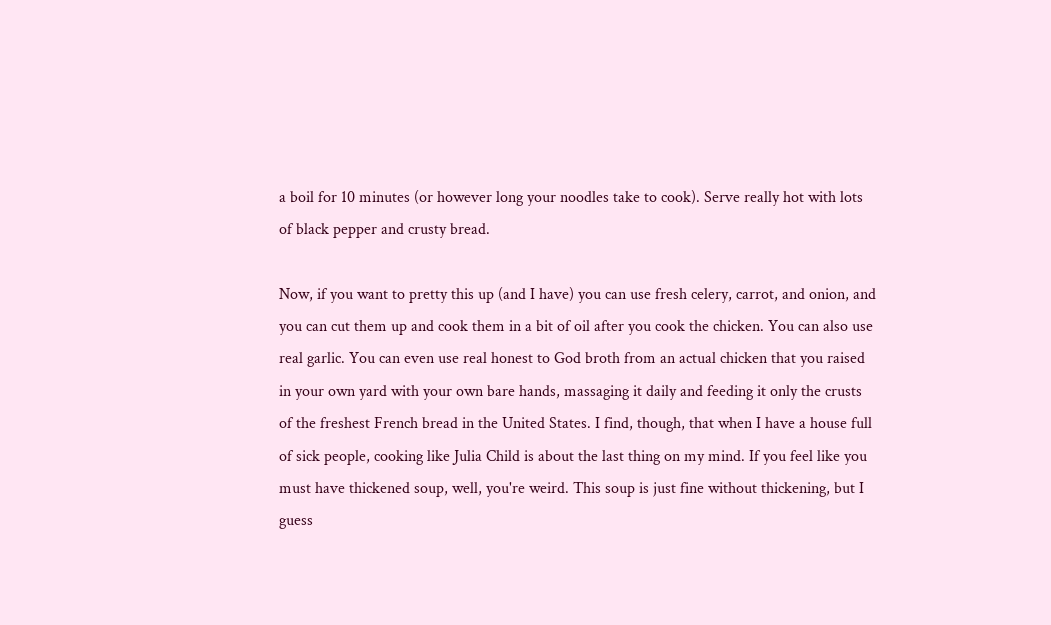a boil for 10 minutes (or however long your noodles take to cook). Serve really hot with lots of black pepper and crusty bread.

Now, if you want to pretty this up (and I have) you can use fresh celery, carrot, and onion, and you can cut them up and cook them in a bit of oil after you cook the chicken. You can also use real garlic. You can even use real honest to God broth from an actual chicken that you raised in your own yard with your own bare hands, massaging it daily and feeding it only the crusts of the freshest French bread in the United States. I find, though, that when I have a house full of sick people, cooking like Julia Child is about the last thing on my mind. If you feel like you must have thickened soup, well, you're weird. This soup is just fine without thickening, but I guess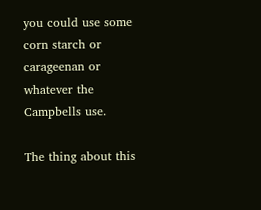you could use some corn starch or carageenan or whatever the Campbells use.

The thing about this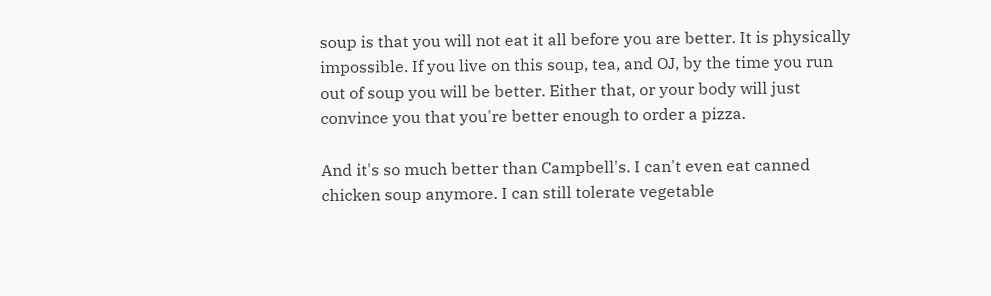soup is that you will not eat it all before you are better. It is physically impossible. If you live on this soup, tea, and OJ, by the time you run out of soup you will be better. Either that, or your body will just convince you that you're better enough to order a pizza.

And it's so much better than Campbell's. I can't even eat canned chicken soup anymore. I can still tolerate vegetable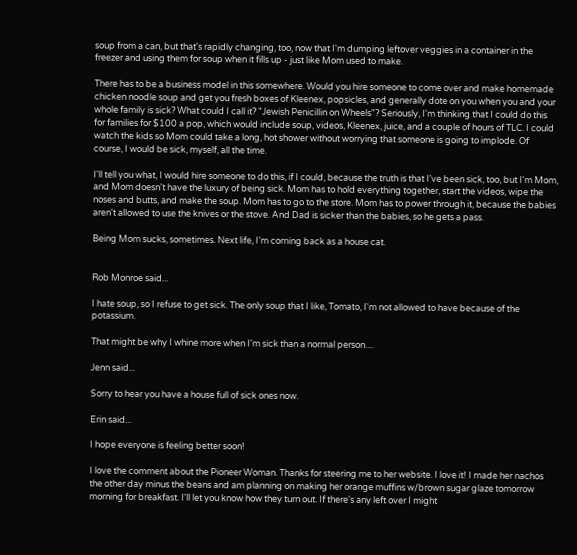soup from a can, but that's rapidly changing, too, now that I'm dumping leftover veggies in a container in the freezer and using them for soup when it fills up - just like Mom used to make.

There has to be a business model in this somewhere. Would you hire someone to come over and make homemade chicken noodle soup and get you fresh boxes of Kleenex, popsicles, and generally dote on you when you and your whole family is sick? What could I call it? "Jewish Penicillin on Wheels"? Seriously, I'm thinking that I could do this for families for $100 a pop, which would include soup, videos, Kleenex, juice, and a couple of hours of TLC. I could watch the kids so Mom could take a long, hot shower without worrying that someone is going to implode. Of course, I would be sick, myself, all the time.

I'll tell you what, I would hire someone to do this, if I could, because the truth is that I've been sick, too, but I'm Mom, and Mom doesn't have the luxury of being sick. Mom has to hold everything together, start the videos, wipe the noses and butts, and make the soup. Mom has to go to the store. Mom has to power through it, because the babies aren't allowed to use the knives or the stove. And Dad is sicker than the babies, so he gets a pass.

Being Mom sucks, sometimes. Next life, I'm coming back as a house cat.


Rob Monroe said...

I hate soup, so I refuse to get sick. The only soup that I like, Tomato, I'm not allowed to have because of the potassium.

That might be why I whine more when I'm sick than a normal person....

Jenn said...

Sorry to hear you have a house full of sick ones now.

Erin said...

I hope everyone is feeling better soon!

I love the comment about the Pioneer Woman. Thanks for steering me to her website. I love it! I made her nachos the other day minus the beans and am planning on making her orange muffins w/brown sugar glaze tomorrow morning for breakfast. I'll let you know how they turn out. If there's any left over I might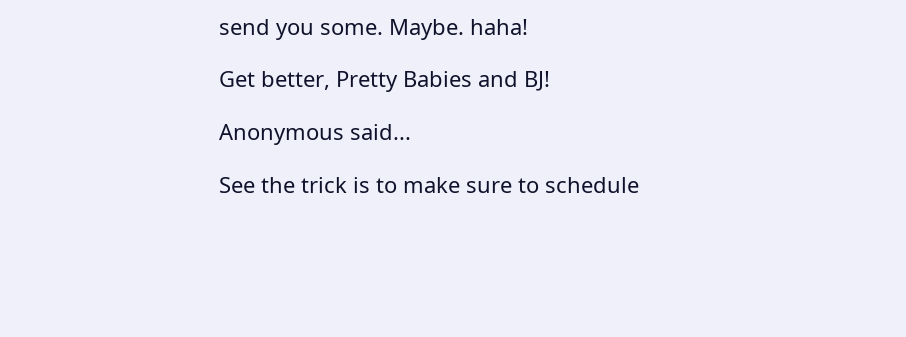send you some. Maybe. haha!

Get better, Pretty Babies and BJ!

Anonymous said...

See the trick is to make sure to schedule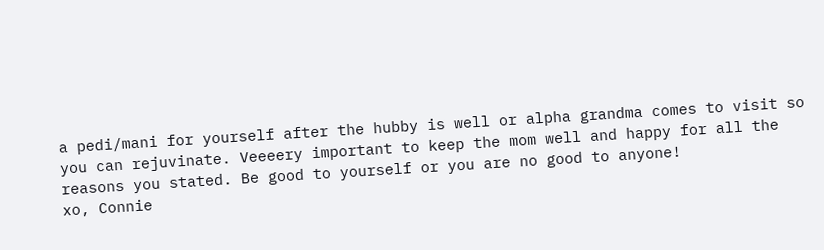a pedi/mani for yourself after the hubby is well or alpha grandma comes to visit so you can rejuvinate. Veeeery important to keep the mom well and happy for all the reasons you stated. Be good to yourself or you are no good to anyone!
xo, Connie